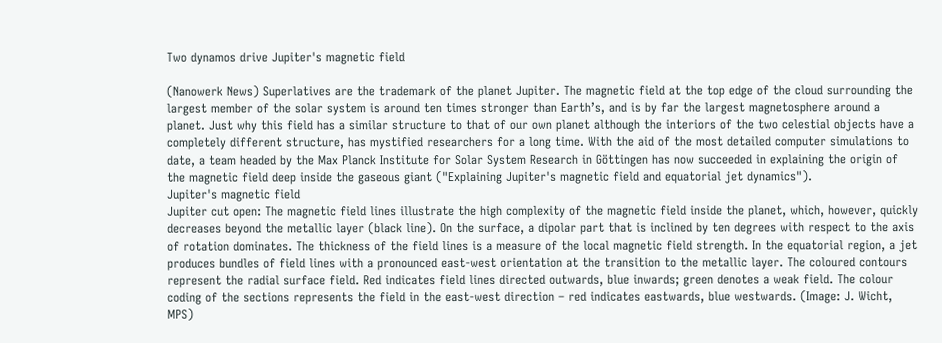Two dynamos drive Jupiter's magnetic field

(Nanowerk News) Superlatives are the trademark of the planet Jupiter. The magnetic field at the top edge of the cloud surrounding the largest member of the solar system is around ten times stronger than Earth’s, and is by far the largest magnetosphere around a planet. Just why this field has a similar structure to that of our own planet although the interiors of the two celestial objects have a completely different structure, has mystified researchers for a long time. With the aid of the most detailed computer simulations to date, a team headed by the Max Planck Institute for Solar System Research in Göttingen has now succeeded in explaining the origin of the magnetic field deep inside the gaseous giant ("Explaining Jupiter's magnetic field and equatorial jet dynamics").
Jupiter's magnetic field
Jupiter cut open: The magnetic field lines illustrate the high complexity of the magnetic field inside the planet, which, however, quickly decreases beyond the metallic layer (black line). On the surface, a dipolar part that is inclined by ten degrees with respect to the axis of rotation dominates. The thickness of the field lines is a measure of the local magnetic field strength. In the equatorial region, a jet produces bundles of field lines with a pronounced east-west orientation at the transition to the metallic layer. The coloured contours represent the radial surface field. Red indicates field lines directed outwards, blue inwards; green denotes a weak field. The colour coding of the sections represents the field in the east-west direction – red indicates eastwards, blue westwards. (Image: J. Wicht, MPS)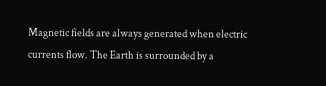Magnetic fields are always generated when electric currents flow. The Earth is surrounded by a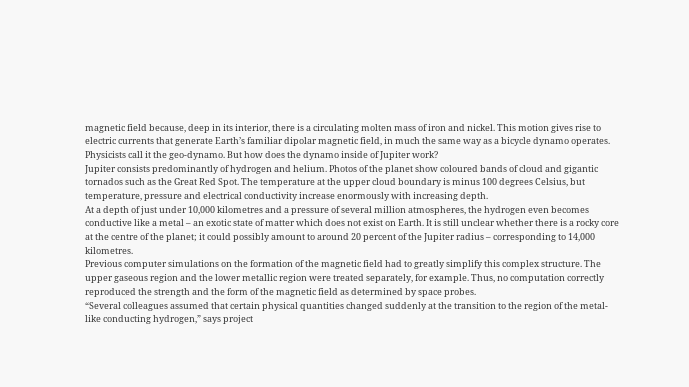magnetic field because, deep in its interior, there is a circulating molten mass of iron and nickel. This motion gives rise to electric currents that generate Earth’s familiar dipolar magnetic field, in much the same way as a bicycle dynamo operates. Physicists call it the geo-dynamo. But how does the dynamo inside of Jupiter work?
Jupiter consists predominantly of hydrogen and helium. Photos of the planet show coloured bands of cloud and gigantic tornados such as the Great Red Spot. The temperature at the upper cloud boundary is minus 100 degrees Celsius, but temperature, pressure and electrical conductivity increase enormously with increasing depth.
At a depth of just under 10,000 kilometres and a pressure of several million atmospheres, the hydrogen even becomes conductive like a metal – an exotic state of matter which does not exist on Earth. It is still unclear whether there is a rocky core at the centre of the planet; it could possibly amount to around 20 percent of the Jupiter radius – corresponding to 14,000 kilometres.
Previous computer simulations on the formation of the magnetic field had to greatly simplify this complex structure. The upper gaseous region and the lower metallic region were treated separately, for example. Thus, no computation correctly reproduced the strength and the form of the magnetic field as determined by space probes.
“Several colleagues assumed that certain physical quantities changed suddenly at the transition to the region of the metal-like conducting hydrogen,” says project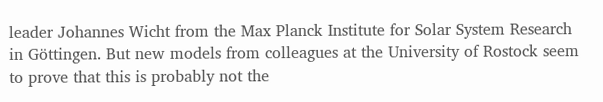leader Johannes Wicht from the Max Planck Institute for Solar System Research in Göttingen. But new models from colleagues at the University of Rostock seem to prove that this is probably not the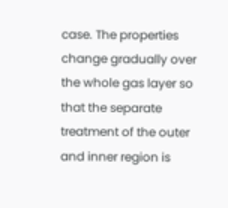case. The properties change gradually over the whole gas layer so that the separate treatment of the outer and inner region is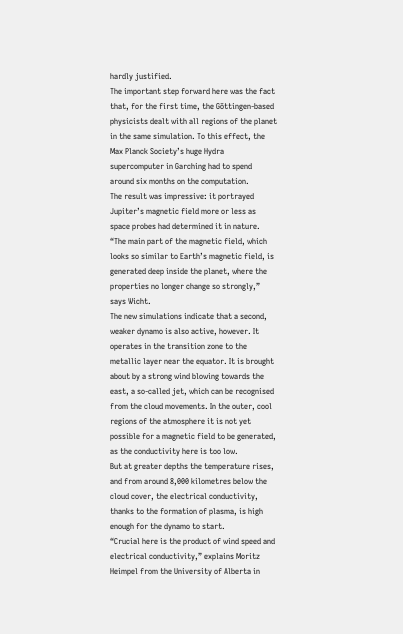hardly justified.
The important step forward here was the fact that, for the first time, the Göttingen-based physicists dealt with all regions of the planet in the same simulation. To this effect, the Max Planck Society’s huge Hydra supercomputer in Garching had to spend around six months on the computation.
The result was impressive: it portrayed Jupiter’s magnetic field more or less as space probes had determined it in nature. “The main part of the magnetic field, which looks so similar to Earth’s magnetic field, is generated deep inside the planet, where the properties no longer change so strongly,” says Wicht.
The new simulations indicate that a second, weaker dynamo is also active, however. It operates in the transition zone to the metallic layer near the equator. It is brought about by a strong wind blowing towards the east, a so-called jet, which can be recognised from the cloud movements. In the outer, cool regions of the atmosphere it is not yet possible for a magnetic field to be generated, as the conductivity here is too low.
But at greater depths the temperature rises, and from around 8,000 kilometres below the cloud cover, the electrical conductivity, thanks to the formation of plasma, is high enough for the dynamo to start.
“Crucial here is the product of wind speed and electrical conductivity,” explains Moritz Heimpel from the University of Alberta in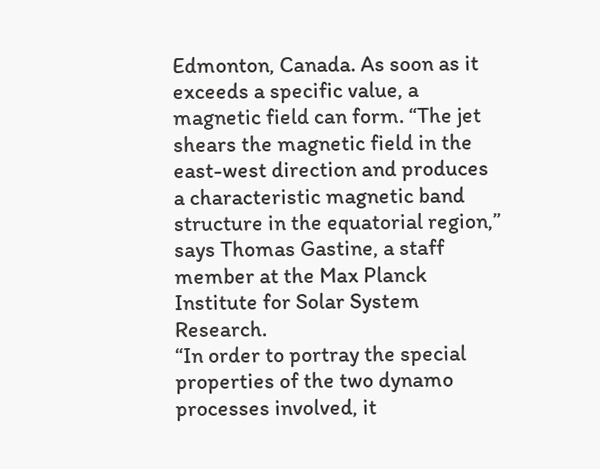Edmonton, Canada. As soon as it exceeds a specific value, a magnetic field can form. “The jet shears the magnetic field in the east-west direction and produces a characteristic magnetic band structure in the equatorial region,” says Thomas Gastine, a staff member at the Max Planck Institute for Solar System Research.
“In order to portray the special properties of the two dynamo processes involved, it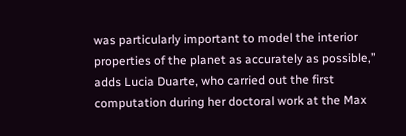was particularly important to model the interior properties of the planet as accurately as possible,” adds Lucia Duarte, who carried out the first computation during her doctoral work at the Max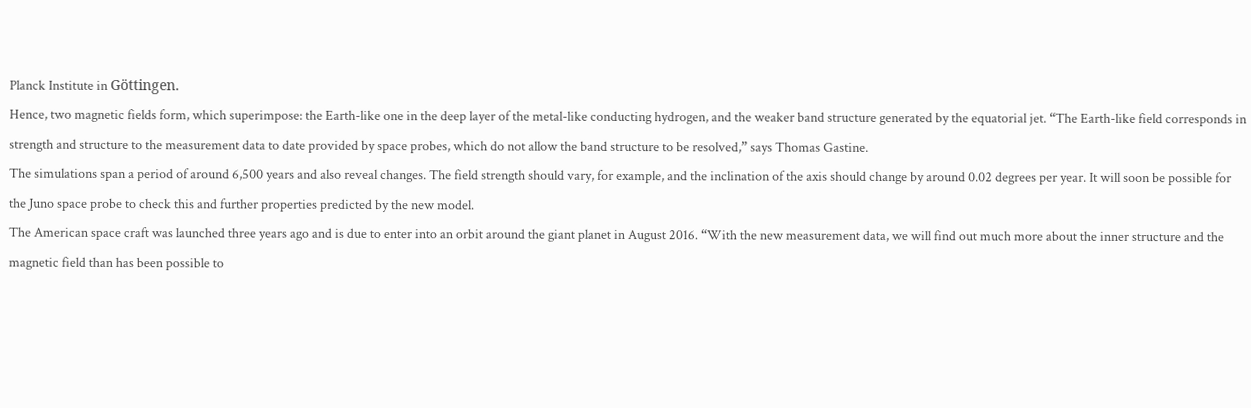Planck Institute in Göttingen.
Hence, two magnetic fields form, which superimpose: the Earth-like one in the deep layer of the metal-like conducting hydrogen, and the weaker band structure generated by the equatorial jet. “The Earth-like field corresponds in strength and structure to the measurement data to date provided by space probes, which do not allow the band structure to be resolved,” says Thomas Gastine.
The simulations span a period of around 6,500 years and also reveal changes. The field strength should vary, for example, and the inclination of the axis should change by around 0.02 degrees per year. It will soon be possible for the Juno space probe to check this and further properties predicted by the new model.
The American space craft was launched three years ago and is due to enter into an orbit around the giant planet in August 2016. “With the new measurement data, we will find out much more about the inner structure and the magnetic field than has been possible to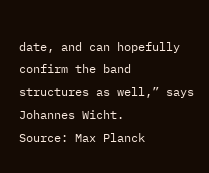date, and can hopefully confirm the band structures as well,” says Johannes Wicht.
Source: Max Planck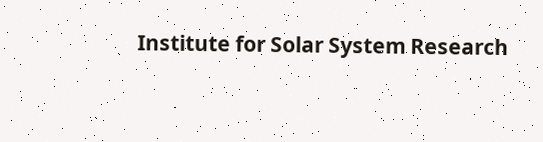Institute for Solar System Research